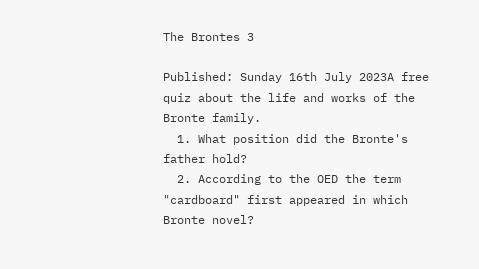The Brontes 3

Published: Sunday 16th July 2023A free quiz about the life and works of the Bronte family.
  1. What position did the Bronte's father hold?
  2. According to the OED the term "cardboard" first appeared in which Bronte novel?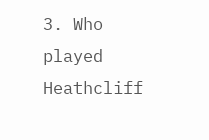3. Who played Heathcliff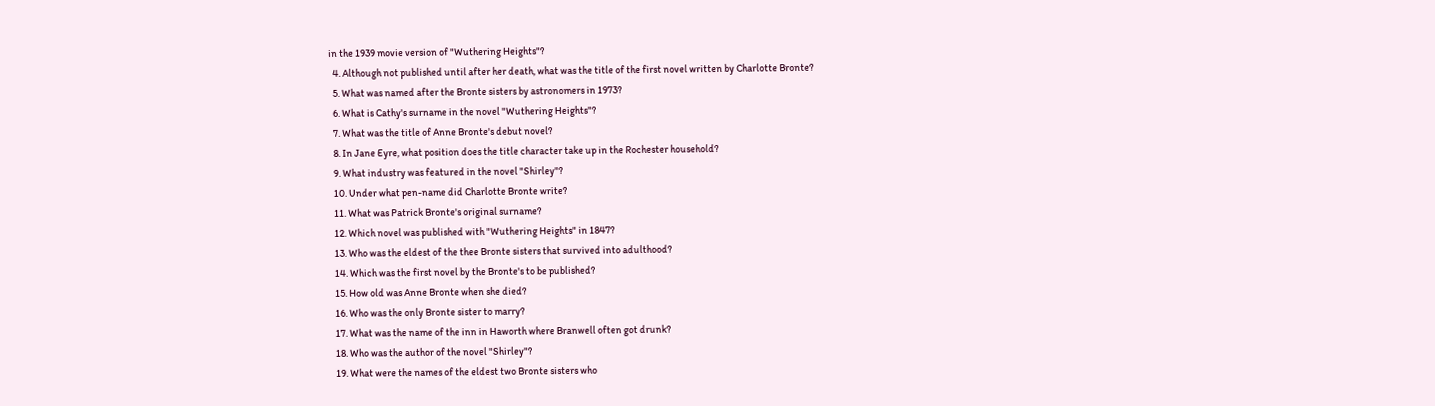in the 1939 movie version of "Wuthering Heights"?
  4. Although not published until after her death, what was the title of the first novel written by Charlotte Bronte?
  5. What was named after the Bronte sisters by astronomers in 1973?
  6. What is Cathy's surname in the novel "Wuthering Heights"?
  7. What was the title of Anne Bronte's debut novel?
  8. In Jane Eyre, what position does the title character take up in the Rochester household?
  9. What industry was featured in the novel "Shirley"?
  10. Under what pen-name did Charlotte Bronte write?
  11. What was Patrick Bronte's original surname?
  12. Which novel was published with "Wuthering Heights" in 1847?
  13. Who was the eldest of the thee Bronte sisters that survived into adulthood?
  14. Which was the first novel by the Bronte's to be published?
  15. How old was Anne Bronte when she died?
  16. Who was the only Bronte sister to marry?
  17. What was the name of the inn in Haworth where Branwell often got drunk?
  18. Who was the author of the novel "Shirley"?
  19. What were the names of the eldest two Bronte sisters who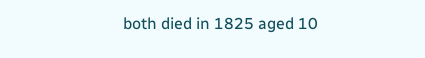both died in 1825 aged 10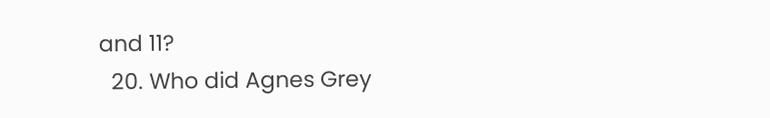and 11?
  20. Who did Agnes Grey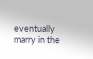eventually marry in the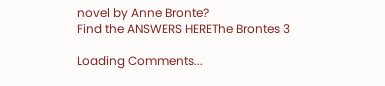novel by Anne Bronte?
Find the ANSWERS HEREThe Brontes 3

Loading Comments...